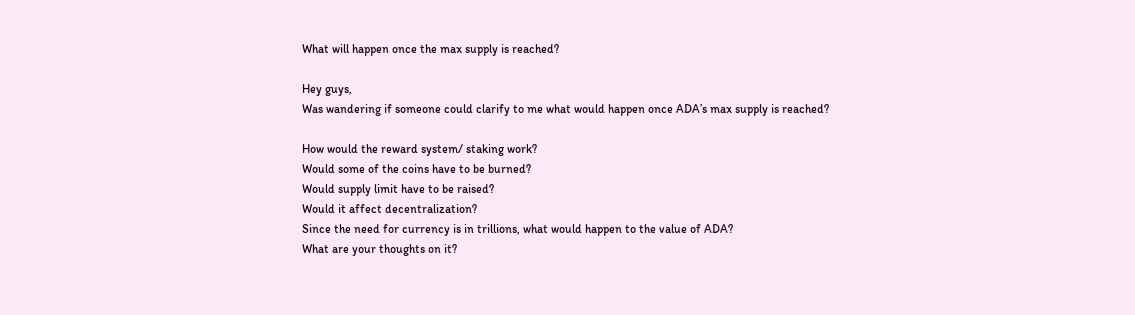What will happen once the max supply is reached?

Hey guys,
Was wandering if someone could clarify to me what would happen once ADA’s max supply is reached?

How would the reward system/ staking work?
Would some of the coins have to be burned?
Would supply limit have to be raised?
Would it affect decentralization?
Since the need for currency is in trillions, what would happen to the value of ADA?
What are your thoughts on it?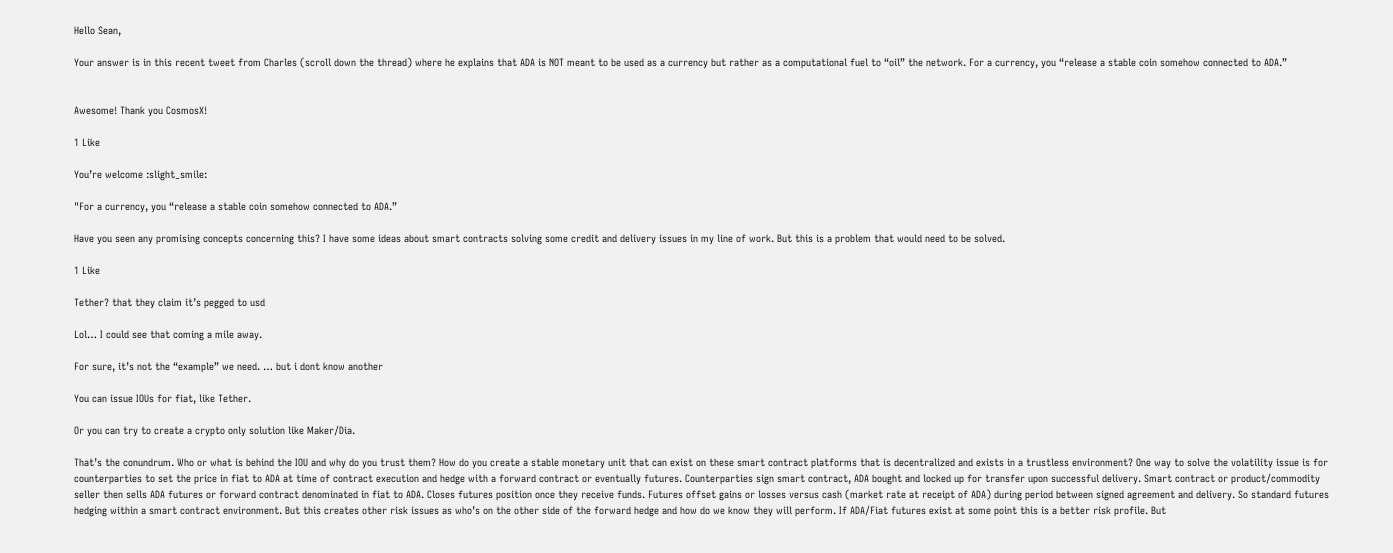Hello Sean,

Your answer is in this recent tweet from Charles (scroll down the thread) where he explains that ADA is NOT meant to be used as a currency but rather as a computational fuel to “oil” the network. For a currency, you “release a stable coin somehow connected to ADA.”


Awesome! Thank you CosmosX!

1 Like

You’re welcome :slight_smile:

"For a currency, you “release a stable coin somehow connected to ADA.”

Have you seen any promising concepts concerning this? I have some ideas about smart contracts solving some credit and delivery issues in my line of work. But this is a problem that would need to be solved.

1 Like

Tether? that they claim it’s pegged to usd

Lol… I could see that coming a mile away.

For sure, it’s not the “example” we need. … but i dont know another

You can issue IOUs for fiat, like Tether.

Or you can try to create a crypto only solution like Maker/Dia.

That’s the conundrum. Who or what is behind the IOU and why do you trust them? How do you create a stable monetary unit that can exist on these smart contract platforms that is decentralized and exists in a trustless environment? One way to solve the volatility issue is for counterparties to set the price in fiat to ADA at time of contract execution and hedge with a forward contract or eventually futures. Counterparties sign smart contract, ADA bought and locked up for transfer upon successful delivery. Smart contract or product/commodity seller then sells ADA futures or forward contract denominated in fiat to ADA. Closes futures position once they receive funds. Futures offset gains or losses versus cash (market rate at receipt of ADA) during period between signed agreement and delivery. So standard futures hedging within a smart contract environment. But this creates other risk issues as who’s on the other side of the forward hedge and how do we know they will perform. If ADA/Fiat futures exist at some point this is a better risk profile. But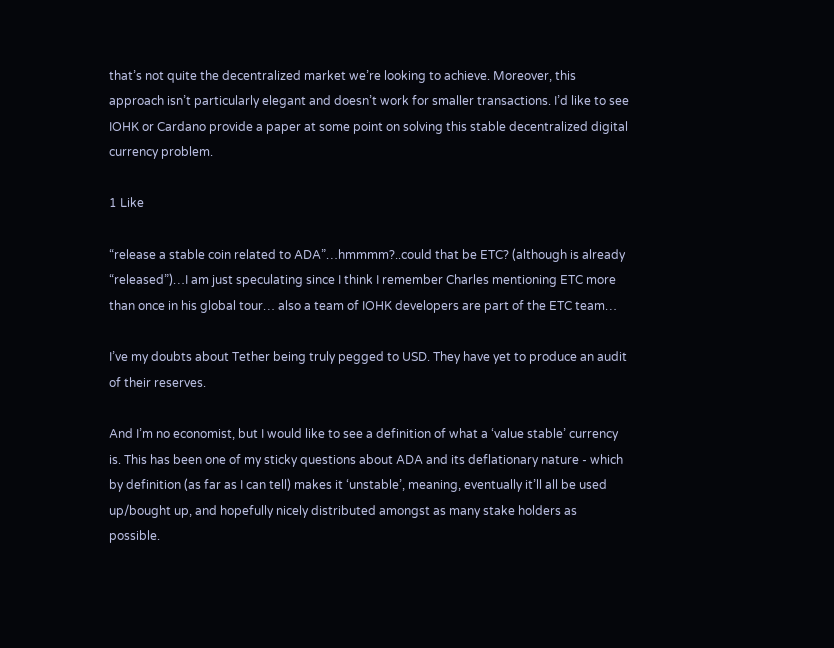that’s not quite the decentralized market we’re looking to achieve. Moreover, this approach isn’t particularly elegant and doesn’t work for smaller transactions. I’d like to see IOHK or Cardano provide a paper at some point on solving this stable decentralized digital currency problem.

1 Like

“release a stable coin related to ADA”…hmmmm?..could that be ETC? (although is already “released”)…I am just speculating since I think I remember Charles mentioning ETC more than once in his global tour… also a team of IOHK developers are part of the ETC team…

I’ve my doubts about Tether being truly pegged to USD. They have yet to produce an audit of their reserves.

And I’m no economist, but I would like to see a definition of what a ‘value stable’ currency is. This has been one of my sticky questions about ADA and its deflationary nature - which by definition (as far as I can tell) makes it ‘unstable’, meaning, eventually it’ll all be used up/bought up, and hopefully nicely distributed amongst as many stake holders as possible.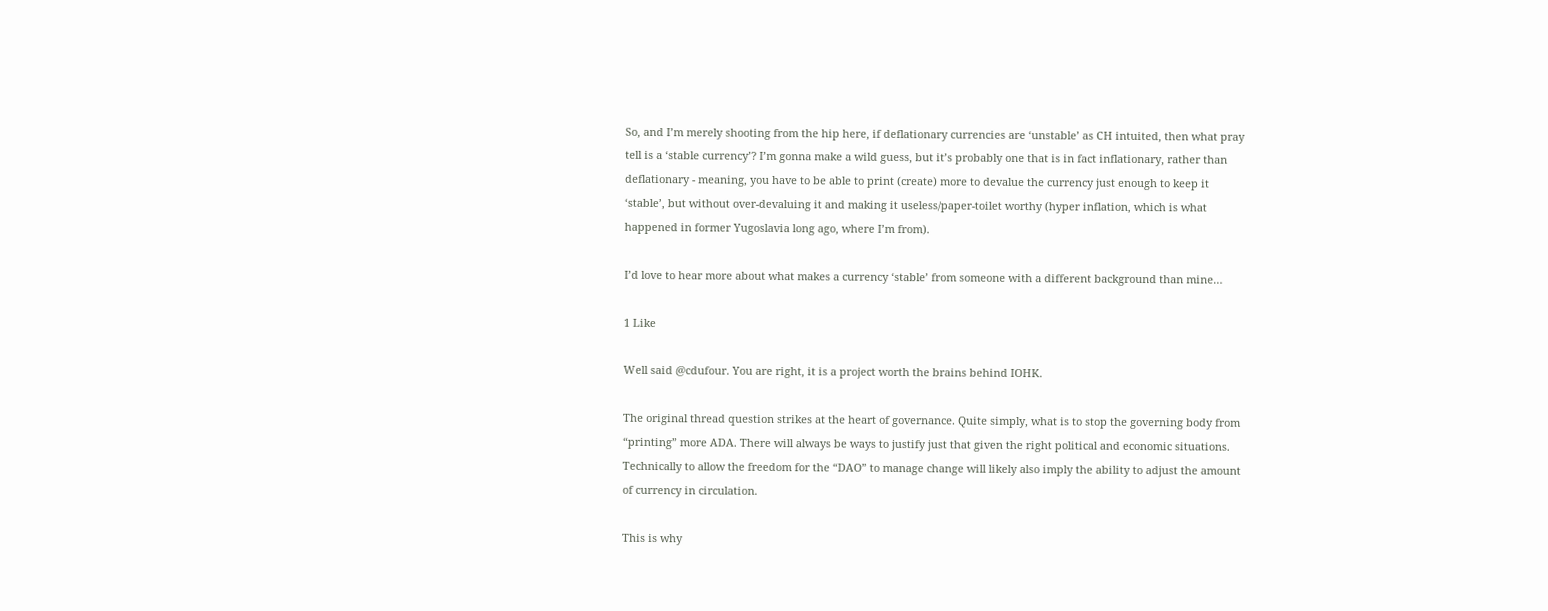So, and I’m merely shooting from the hip here, if deflationary currencies are ‘unstable’ as CH intuited, then what pray tell is a ‘stable currency’? I’m gonna make a wild guess, but it’s probably one that is in fact inflationary, rather than deflationary - meaning, you have to be able to print (create) more to devalue the currency just enough to keep it ‘stable’, but without over-devaluing it and making it useless/paper-toilet worthy (hyper inflation, which is what happened in former Yugoslavia long ago, where I’m from).

I’d love to hear more about what makes a currency ‘stable’ from someone with a different background than mine…

1 Like

Well said @cdufour. You are right, it is a project worth the brains behind IOHK.

The original thread question strikes at the heart of governance. Quite simply, what is to stop the governing body from “printing” more ADA. There will always be ways to justify just that given the right political and economic situations. Technically to allow the freedom for the “DAO” to manage change will likely also imply the ability to adjust the amount of currency in circulation.

This is why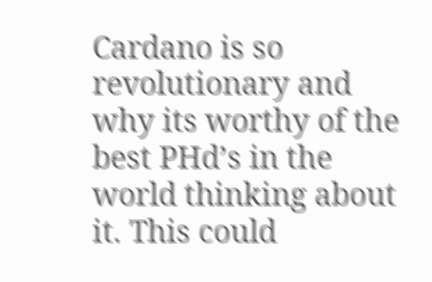Cardano is so revolutionary and why its worthy of the best PHd’s in the world thinking about it. This could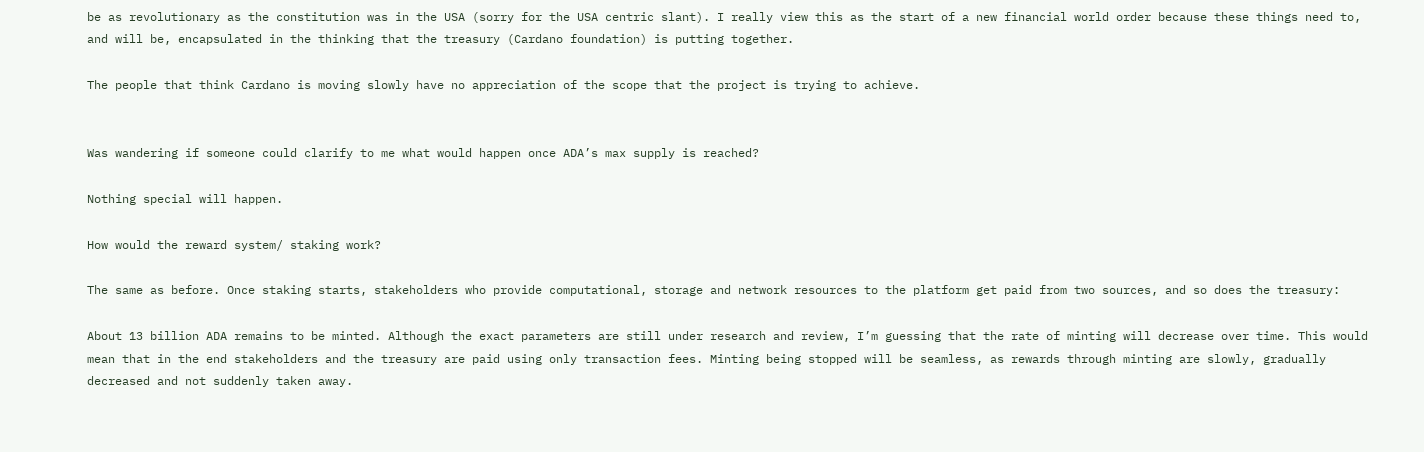be as revolutionary as the constitution was in the USA (sorry for the USA centric slant). I really view this as the start of a new financial world order because these things need to, and will be, encapsulated in the thinking that the treasury (Cardano foundation) is putting together.

The people that think Cardano is moving slowly have no appreciation of the scope that the project is trying to achieve.


Was wandering if someone could clarify to me what would happen once ADA’s max supply is reached?

Nothing special will happen.

How would the reward system/ staking work?

The same as before. Once staking starts, stakeholders who provide computational, storage and network resources to the platform get paid from two sources, and so does the treasury:

About 13 billion ADA remains to be minted. Although the exact parameters are still under research and review, I’m guessing that the rate of minting will decrease over time. This would mean that in the end stakeholders and the treasury are paid using only transaction fees. Minting being stopped will be seamless, as rewards through minting are slowly, gradually decreased and not suddenly taken away.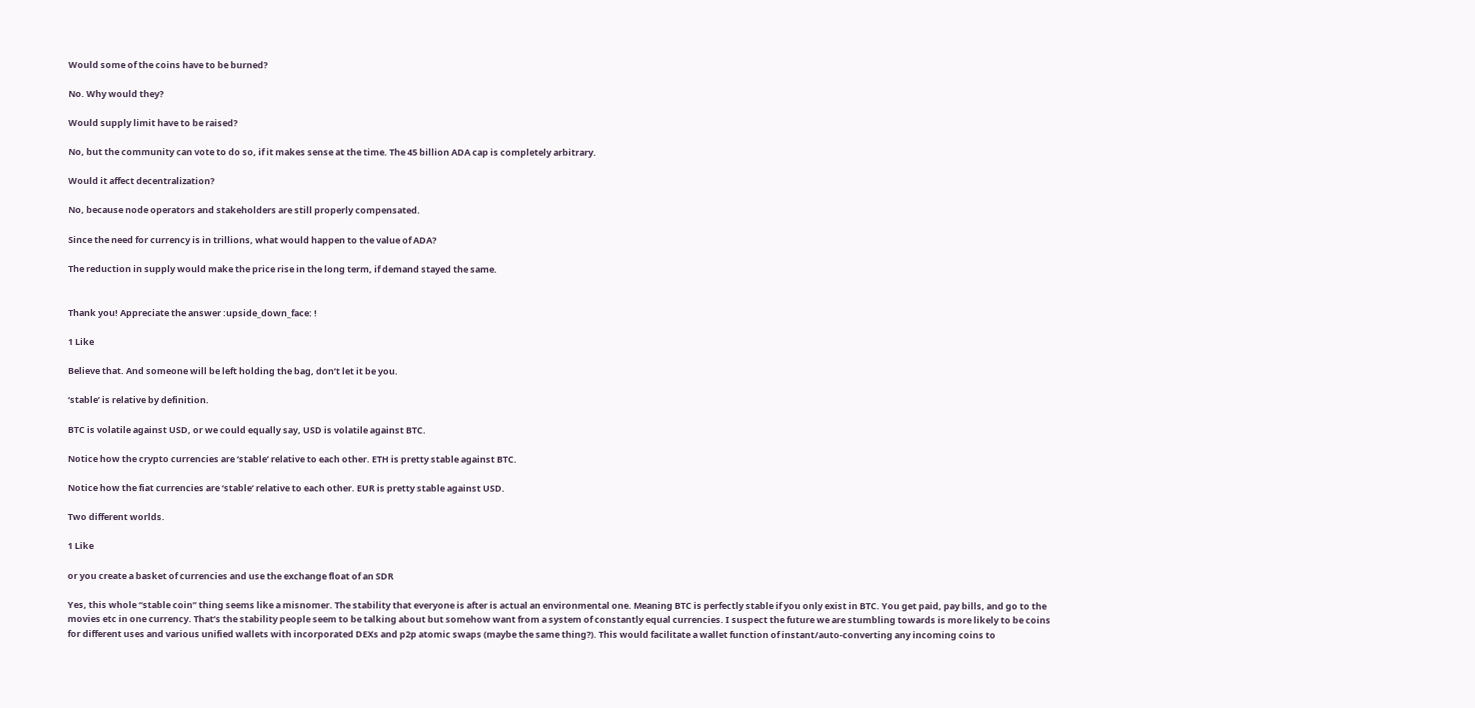Would some of the coins have to be burned?

No. Why would they?

Would supply limit have to be raised?

No, but the community can vote to do so, if it makes sense at the time. The 45 billion ADA cap is completely arbitrary.

Would it affect decentralization?

No, because node operators and stakeholders are still properly compensated.

Since the need for currency is in trillions, what would happen to the value of ADA?

The reduction in supply would make the price rise in the long term, if demand stayed the same.


Thank you! Appreciate the answer :upside_down_face: !

1 Like

Believe that. And someone will be left holding the bag, don’t let it be you.

‘stable’ is relative by definition.

BTC is volatile against USD, or we could equally say, USD is volatile against BTC.

Notice how the crypto currencies are ‘stable’ relative to each other. ETH is pretty stable against BTC.

Notice how the fiat currencies are ‘stable’ relative to each other. EUR is pretty stable against USD.

Two different worlds.

1 Like

or you create a basket of currencies and use the exchange float of an SDR

Yes, this whole “stable coin” thing seems like a misnomer. The stability that everyone is after is actual an environmental one. Meaning BTC is perfectly stable if you only exist in BTC. You get paid, pay bills, and go to the movies etc in one currency. That’s the stability people seem to be talking about but somehow want from a system of constantly equal currencies. I suspect the future we are stumbling towards is more likely to be coins for different uses and various unified wallets with incorporated DEXs and p2p atomic swaps (maybe the same thing?). This would facilitate a wallet function of instant/auto-converting any incoming coins to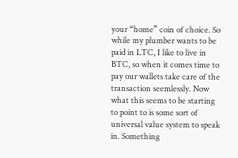your “home” coin of choice. So while my plumber wants to be paid in LTC, I like to live in BTC, so when it comes time to pay our wallets take care of the transaction seemlessly. Now what this seems to be starting to point to is some sort of universal value system to speak in. Something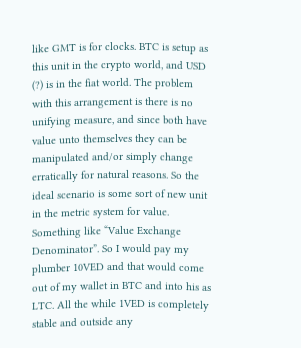like GMT is for clocks. BTC is setup as this unit in the crypto world, and USD (?) is in the fiat world. The problem with this arrangement is there is no unifying measure, and since both have value unto themselves they can be manipulated and/or simply change erratically for natural reasons. So the ideal scenario is some sort of new unit in the metric system for value. Something like “Value Exchange Denominator”. So I would pay my plumber 10VED and that would come out of my wallet in BTC and into his as LTC. All the while 1VED is completely stable and outside any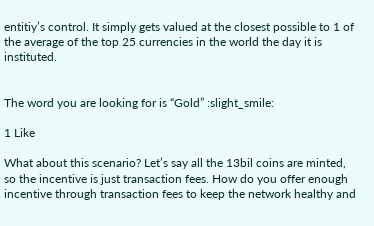entitiy’s control. It simply gets valued at the closest possible to 1 of the average of the top 25 currencies in the world the day it is instituted.


The word you are looking for is “Gold” :slight_smile:

1 Like

What about this scenario? Let’s say all the 13bil coins are minted, so the incentive is just transaction fees. How do you offer enough incentive through transaction fees to keep the network healthy and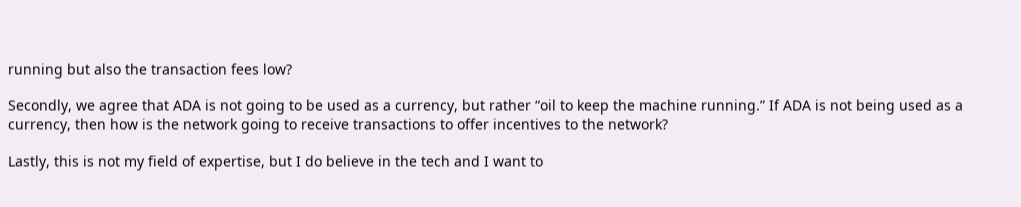running but also the transaction fees low?

Secondly, we agree that ADA is not going to be used as a currency, but rather “oil to keep the machine running.” If ADA is not being used as a currency, then how is the network going to receive transactions to offer incentives to the network?

Lastly, this is not my field of expertise, but I do believe in the tech and I want to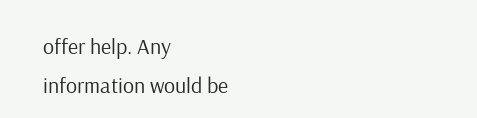offer help. Any information would be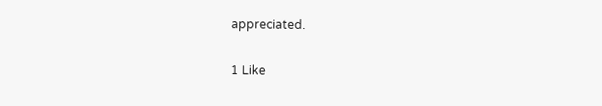appreciated.

1 Like